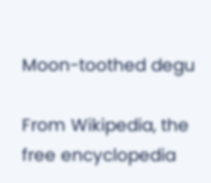Moon-toothed degu

From Wikipedia, the free encyclopedia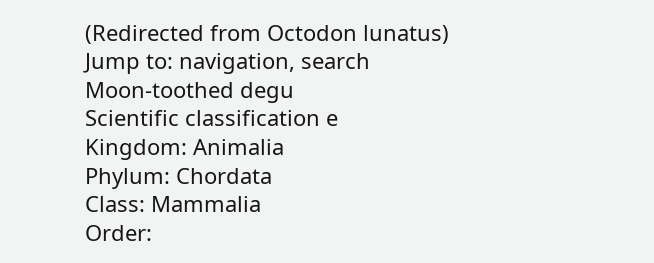(Redirected from Octodon lunatus)
Jump to: navigation, search
Moon-toothed degu
Scientific classification e
Kingdom: Animalia
Phylum: Chordata
Class: Mammalia
Order: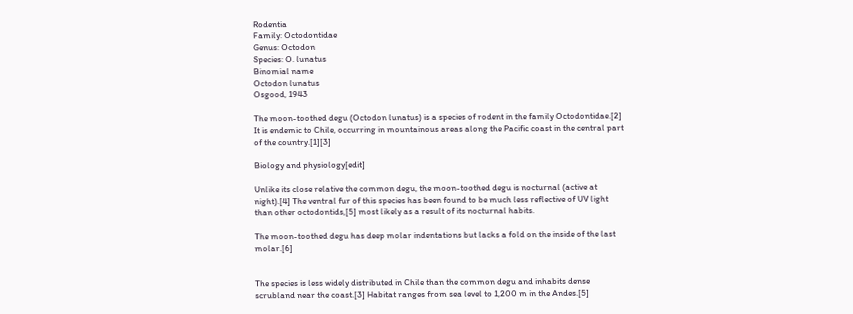Rodentia
Family: Octodontidae
Genus: Octodon
Species: O. lunatus
Binomial name
Octodon lunatus
Osgood, 1943

The moon-toothed degu (Octodon lunatus) is a species of rodent in the family Octodontidae.[2] It is endemic to Chile, occurring in mountainous areas along the Pacific coast in the central part of the country.[1][3]

Biology and physiology[edit]

Unlike its close relative the common degu, the moon-toothed degu is nocturnal (active at night).[4] The ventral fur of this species has been found to be much less reflective of UV light than other octodontids,[5] most likely as a result of its nocturnal habits.

The moon-toothed degu has deep molar indentations but lacks a fold on the inside of the last molar.[6]


The species is less widely distributed in Chile than the common degu and inhabits dense scrubland near the coast.[3] Habitat ranges from sea level to 1,200 m in the Andes.[5]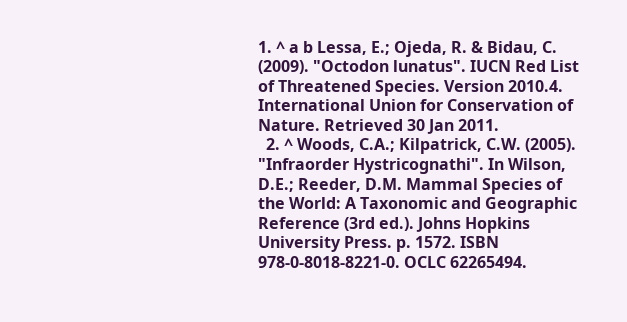1. ^ a b Lessa, E.; Ojeda, R. & Bidau, C. (2009). "Octodon lunatus". IUCN Red List of Threatened Species. Version 2010.4. International Union for Conservation of Nature. Retrieved 30 Jan 2011.
  2. ^ Woods, C.A.; Kilpatrick, C.W. (2005). "Infraorder Hystricognathi". In Wilson, D.E.; Reeder, D.M. Mammal Species of the World: A Taxonomic and Geographic Reference (3rd ed.). Johns Hopkins University Press. p. 1572. ISBN 978-0-8018-8221-0. OCLC 62265494.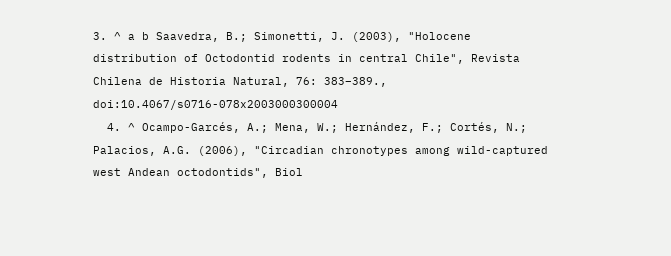3. ^ a b Saavedra, B.; Simonetti, J. (2003), "Holocene distribution of Octodontid rodents in central Chile", Revista Chilena de Historia Natural, 76: 383–389., doi:10.4067/s0716-078x2003000300004
  4. ^ Ocampo-Garcés, A.; Mena, W.; Hernández, F.; Cortés, N.; Palacios, A.G. (2006), "Circadian chronotypes among wild-captured west Andean octodontids", Biol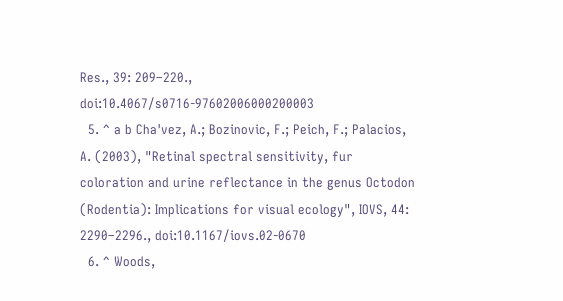Res., 39: 209–220., doi:10.4067/s0716-97602006000200003
  5. ^ a b Cha'vez, A.; Bozinovic, F.; Peich, F.; Palacios, A. (2003), "Retinal spectral sensitivity, fur coloration and urine reflectance in the genus Octodon (Rodentia): Implications for visual ecology", IOVS, 44: 2290–2296., doi:10.1167/iovs.02-0670
  6. ^ Woods,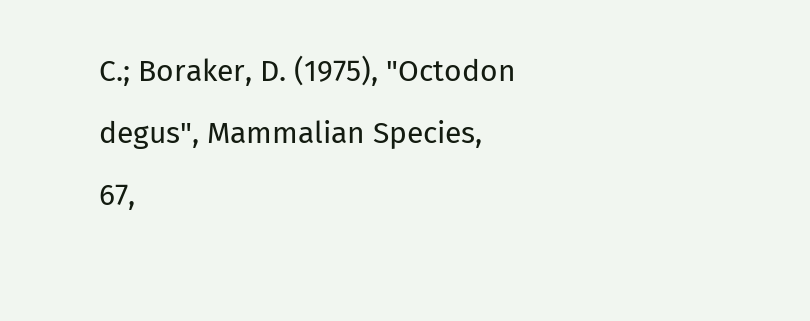C.; Boraker, D. (1975), "Octodon degus", Mammalian Species, 67,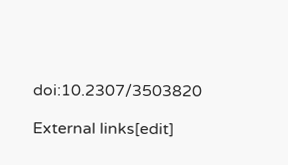doi:10.2307/3503820

External links[edit]